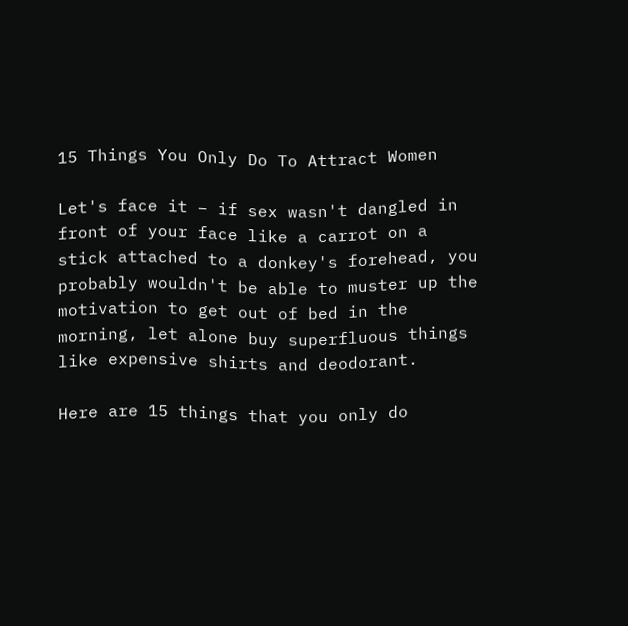15 Things You Only Do To Attract Women

Let's face it – if sex wasn't dangled in front of your face like a carrot on a stick attached to a donkey's forehead, you probably wouldn't be able to muster up the motivation to get out of bed in the morning, let alone buy superfluous things like expensive shirts and deodorant.

Here are 15 things that you only do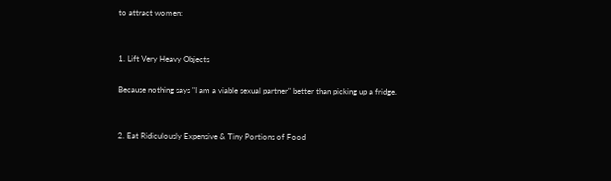to attract women:


1. Lift Very Heavy Objects

Because nothing says "I am a viable sexual partner" better than picking up a fridge.


2. Eat Ridiculously Expensive & Tiny Portions of Food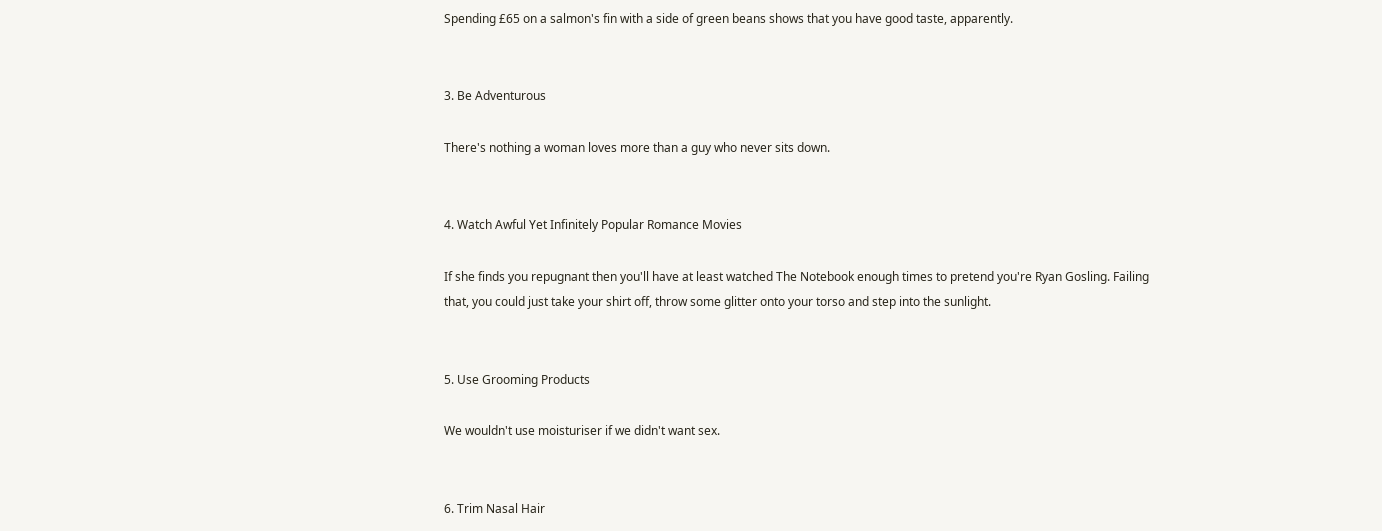Spending £65 on a salmon's fin with a side of green beans shows that you have good taste, apparently.


3. Be Adventurous

There's nothing a woman loves more than a guy who never sits down.


4. Watch Awful Yet Infinitely Popular Romance Movies

If she finds you repugnant then you'll have at least watched The Notebook enough times to pretend you're Ryan Gosling. Failing that, you could just take your shirt off, throw some glitter onto your torso and step into the sunlight.


5. Use Grooming Products

We wouldn't use moisturiser if we didn't want sex.


6. Trim Nasal Hair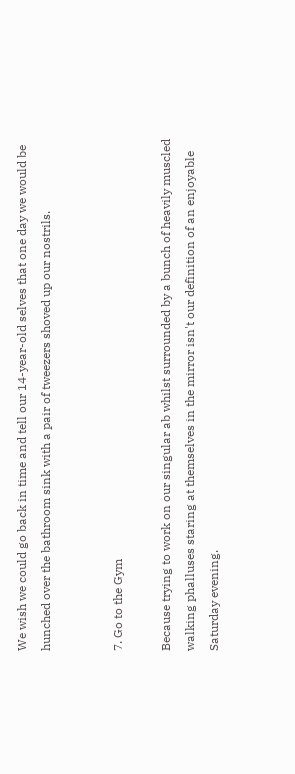We wish we could go back in time and tell our 14-year-old selves that one day we would be hunched over the bathroom sink with a pair of tweezers shoved up our nostrils.


7. Go to the Gym

Because trying to work on our singular ab whilst surrounded by a bunch of heavily muscled walking phalluses staring at themselves in the mirror isn't our definition of an enjoyable Saturday evening.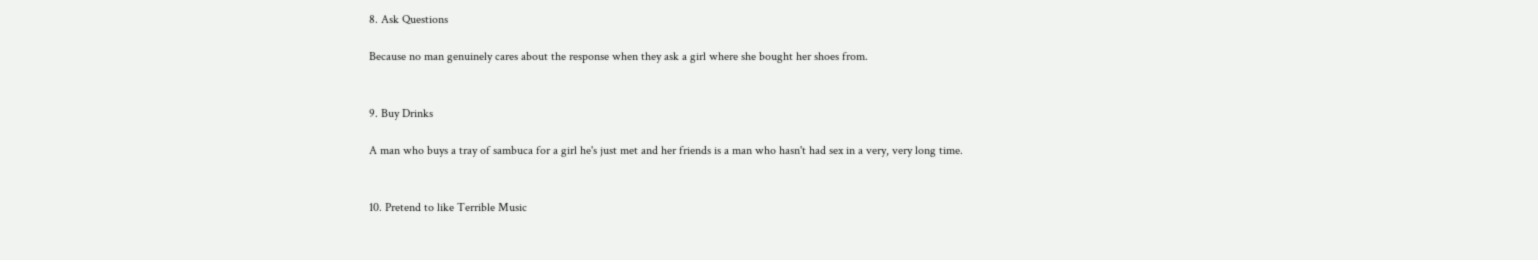8. Ask Questions

Because no man genuinely cares about the response when they ask a girl where she bought her shoes from.


9. Buy Drinks

A man who buys a tray of sambuca for a girl he's just met and her friends is a man who hasn't had sex in a very, very long time.


10. Pretend to like Terrible Music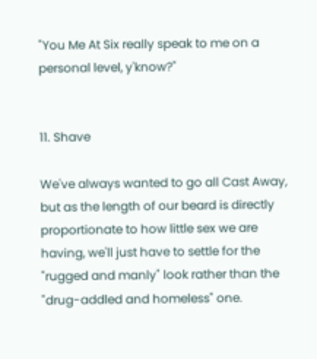"You Me At Six really speak to me on a personal level, y'know?"


11. Shave

We've always wanted to go all Cast Away, but as the length of our beard is directly proportionate to how little sex we are having, we'll just have to settle for the "rugged and manly" look rather than the "drug-addled and homeless" one.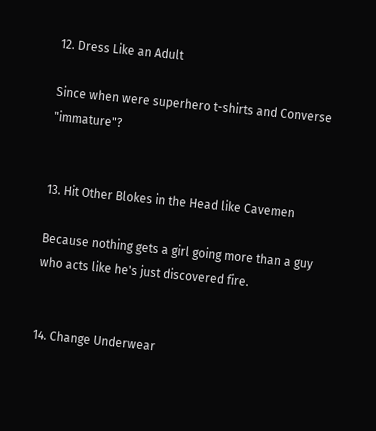12. Dress Like an Adult

Since when were superhero t-shirts and Converse "immature"?


13. Hit Other Blokes in the Head like Cavemen

Because nothing gets a girl going more than a guy who acts like he's just discovered fire.


14. Change Underwear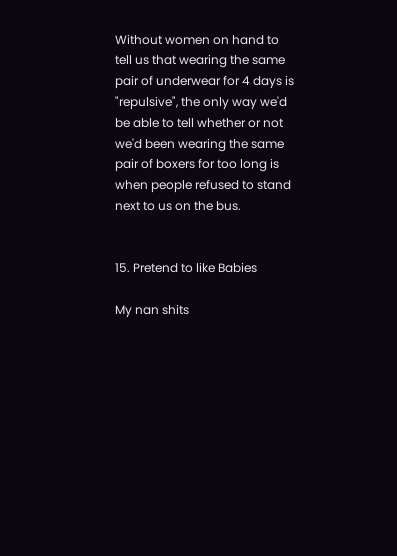Without women on hand to tell us that wearing the same pair of underwear for 4 days is "repulsive", the only way we'd be able to tell whether or not we'd been wearing the same pair of boxers for too long is when people refused to stand next to us on the bus.


15. Pretend to like Babies

My nan shits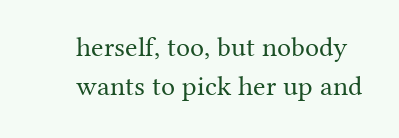herself, too, but nobody wants to pick her up and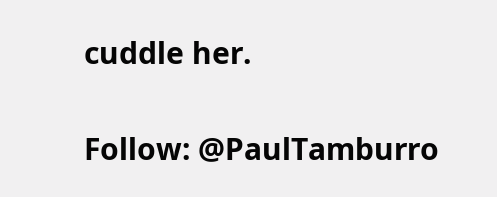cuddle her.

Follow: @PaulTamburro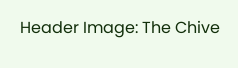Header Image: The Chive